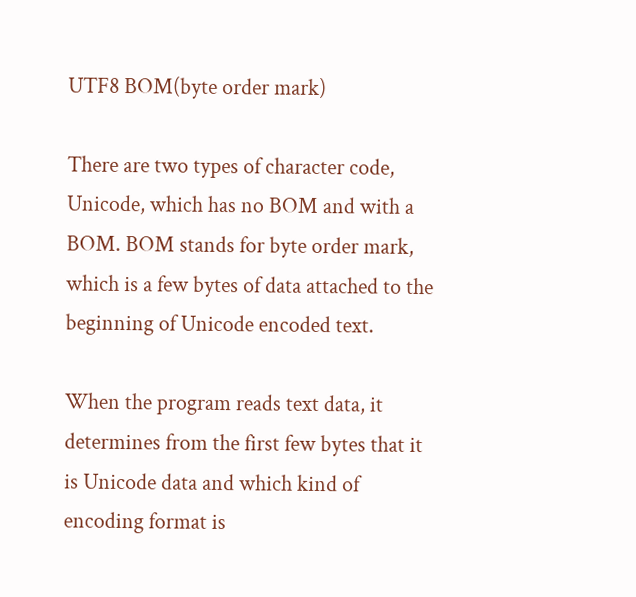UTF8 BOM(byte order mark)

There are two types of character code, Unicode, which has no BOM and with a BOM. BOM stands for byte order mark, which is a few bytes of data attached to the beginning of Unicode encoded text.

When the program reads text data, it determines from the first few bytes that it is Unicode data and which kind of encoding format is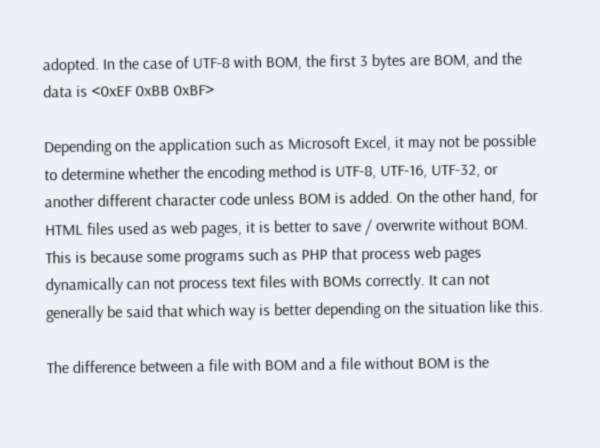adopted. In the case of UTF-8 with BOM, the first 3 bytes are BOM, and the data is <0xEF 0xBB 0xBF>

Depending on the application such as Microsoft Excel, it may not be possible to determine whether the encoding method is UTF-8, UTF-16, UTF-32, or another different character code unless BOM is added. On the other hand, for HTML files used as web pages, it is better to save / overwrite without BOM. This is because some programs such as PHP that process web pages dynamically can not process text files with BOMs correctly. It can not generally be said that which way is better depending on the situation like this.

The difference between a file with BOM and a file without BOM is the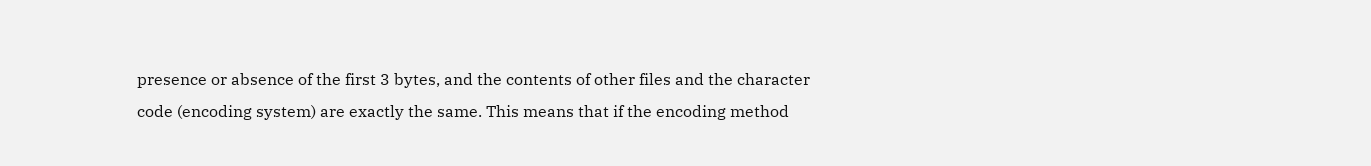presence or absence of the first 3 bytes, and the contents of other files and the character code (encoding system) are exactly the same. This means that if the encoding method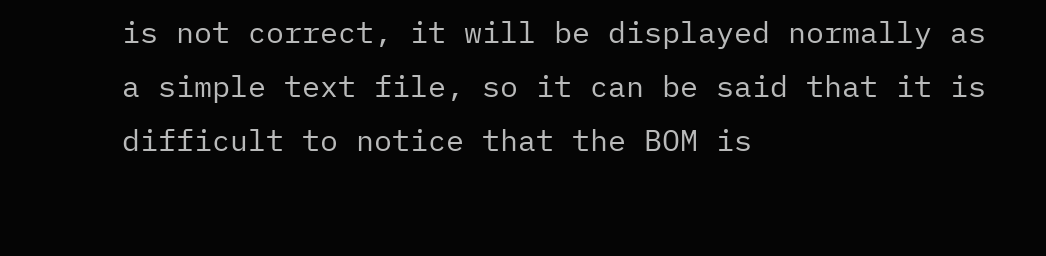is not correct, it will be displayed normally as a simple text file, so it can be said that it is difficult to notice that the BOM is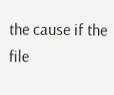the cause if the file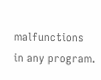malfunctions in any program.